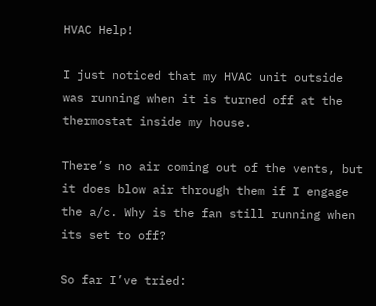HVAC Help!

I just noticed that my HVAC unit outside was running when it is turned off at the thermostat inside my house.

There’s no air coming out of the vents, but it does blow air through them if I engage the a/c. Why is the fan still running when its set to off?

So far I’ve tried: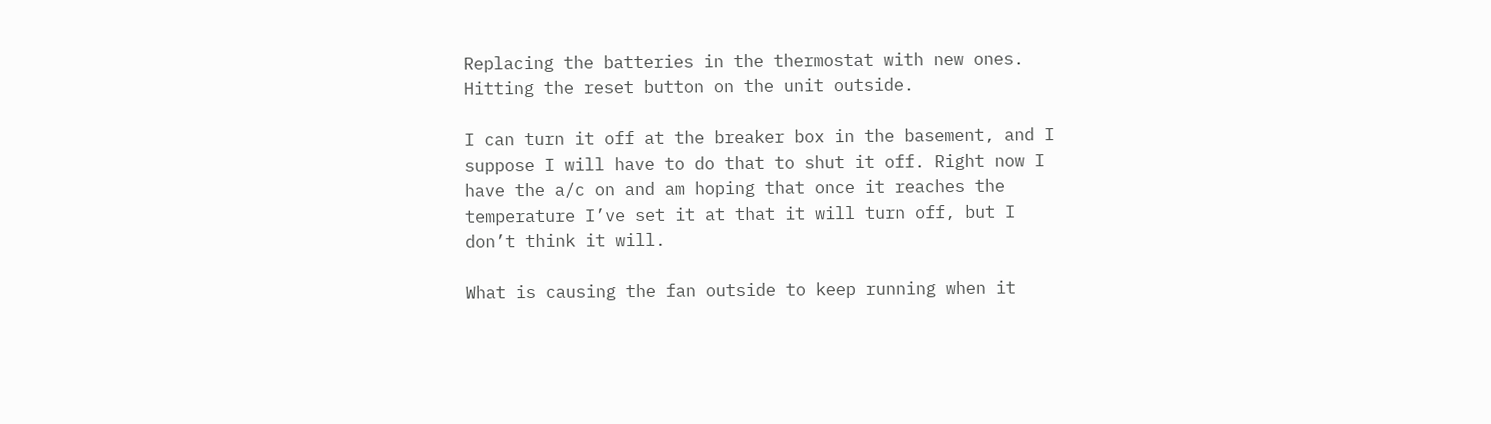Replacing the batteries in the thermostat with new ones.
Hitting the reset button on the unit outside.

I can turn it off at the breaker box in the basement, and I suppose I will have to do that to shut it off. Right now I have the a/c on and am hoping that once it reaches the temperature I’ve set it at that it will turn off, but I don’t think it will.

What is causing the fan outside to keep running when it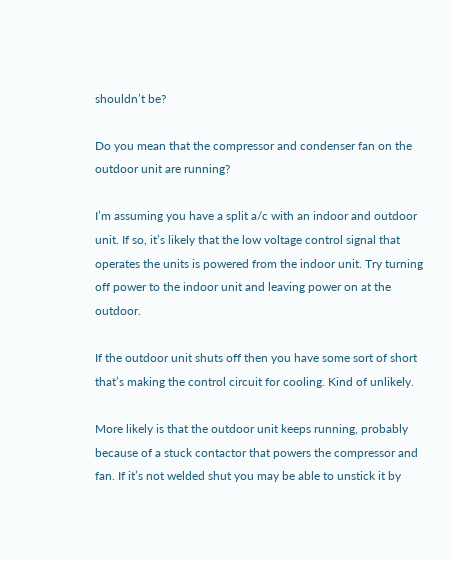shouldn’t be?

Do you mean that the compressor and condenser fan on the outdoor unit are running?

I’m assuming you have a split a/c with an indoor and outdoor unit. If so, it’s likely that the low voltage control signal that operates the units is powered from the indoor unit. Try turning off power to the indoor unit and leaving power on at the outdoor.

If the outdoor unit shuts off then you have some sort of short that’s making the control circuit for cooling. Kind of unlikely.

More likely is that the outdoor unit keeps running, probably because of a stuck contactor that powers the compressor and fan. If it’s not welded shut you may be able to unstick it by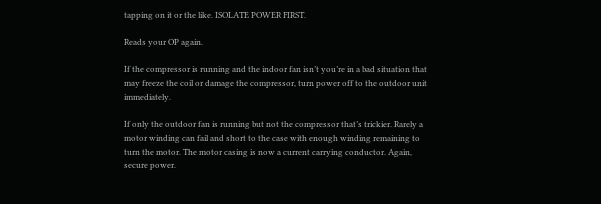tapping on it or the like. ISOLATE POWER FIRST.

Reads your OP again.

If the compressor is running and the indoor fan isn’t you’re in a bad situation that may freeze the coil or damage the compressor, turn power off to the outdoor unit immediately.

If only the outdoor fan is running but not the compressor that’s trickier. Rarely a motor winding can fail and short to the case with enough winding remaining to turn the motor. The motor casing is now a current carrying conductor. Again, secure power.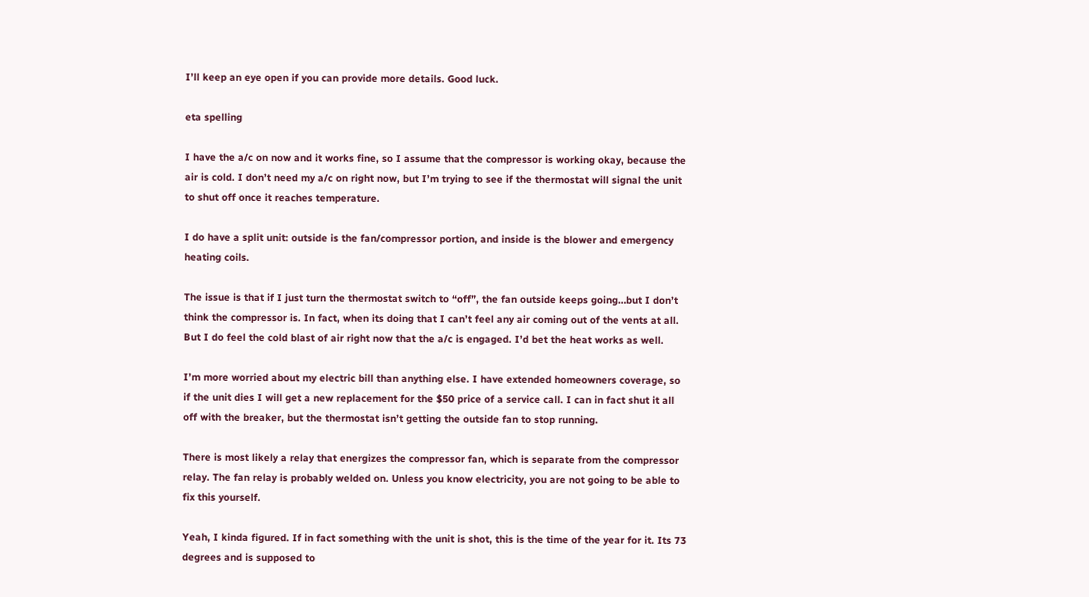I’ll keep an eye open if you can provide more details. Good luck.

eta spelling

I have the a/c on now and it works fine, so I assume that the compressor is working okay, because the air is cold. I don’t need my a/c on right now, but I’m trying to see if the thermostat will signal the unit to shut off once it reaches temperature.

I do have a split unit: outside is the fan/compressor portion, and inside is the blower and emergency heating coils.

The issue is that if I just turn the thermostat switch to “off”, the fan outside keeps going…but I don’t think the compressor is. In fact, when its doing that I can’t feel any air coming out of the vents at all. But I do feel the cold blast of air right now that the a/c is engaged. I’d bet the heat works as well.

I’m more worried about my electric bill than anything else. I have extended homeowners coverage, so if the unit dies I will get a new replacement for the $50 price of a service call. I can in fact shut it all off with the breaker, but the thermostat isn’t getting the outside fan to stop running.

There is most likely a relay that energizes the compressor fan, which is separate from the compressor relay. The fan relay is probably welded on. Unless you know electricity, you are not going to be able to fix this yourself.

Yeah, I kinda figured. If in fact something with the unit is shot, this is the time of the year for it. Its 73 degrees and is supposed to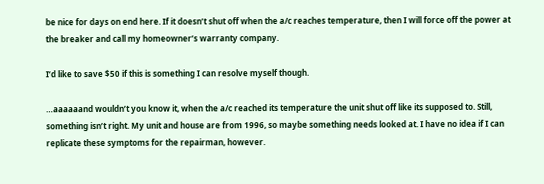be nice for days on end here. If it doesn’t shut off when the a/c reaches temperature, then I will force off the power at the breaker and call my homeowner’s warranty company.

I’d like to save $50 if this is something I can resolve myself though.

…aaaaaand wouldn’t you know it, when the a/c reached its temperature the unit shut off like its supposed to. Still, something isn’t right. My unit and house are from 1996, so maybe something needs looked at. I have no idea if I can replicate these symptoms for the repairman, however.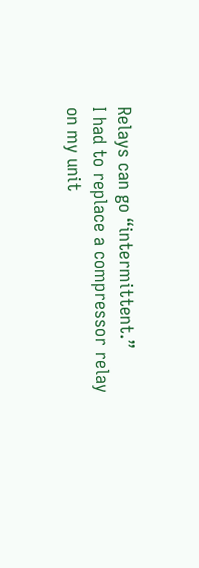Relays can go “intermittent.”
I had to replace a compressor relay on my unit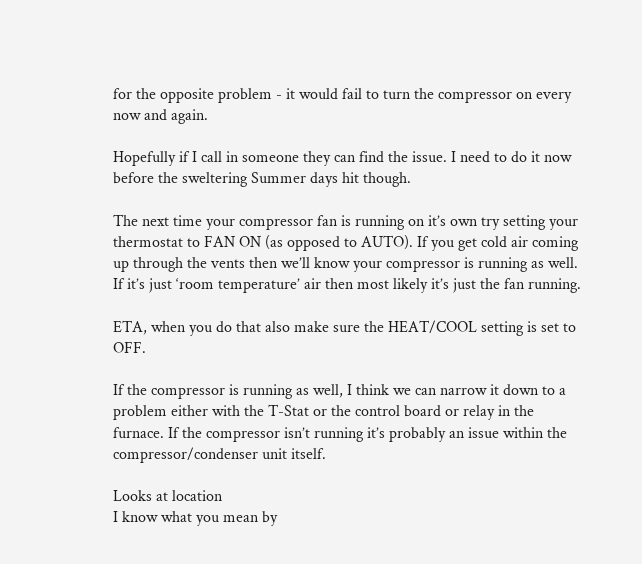for the opposite problem - it would fail to turn the compressor on every now and again.

Hopefully if I call in someone they can find the issue. I need to do it now before the sweltering Summer days hit though.

The next time your compressor fan is running on it’s own try setting your thermostat to FAN ON (as opposed to AUTO). If you get cold air coming up through the vents then we’ll know your compressor is running as well. If it’s just ‘room temperature’ air then most likely it’s just the fan running.

ETA, when you do that also make sure the HEAT/COOL setting is set to OFF.

If the compressor is running as well, I think we can narrow it down to a problem either with the T-Stat or the control board or relay in the furnace. If the compressor isn’t running it’s probably an issue within the compressor/condenser unit itself.

Looks at location
I know what you mean by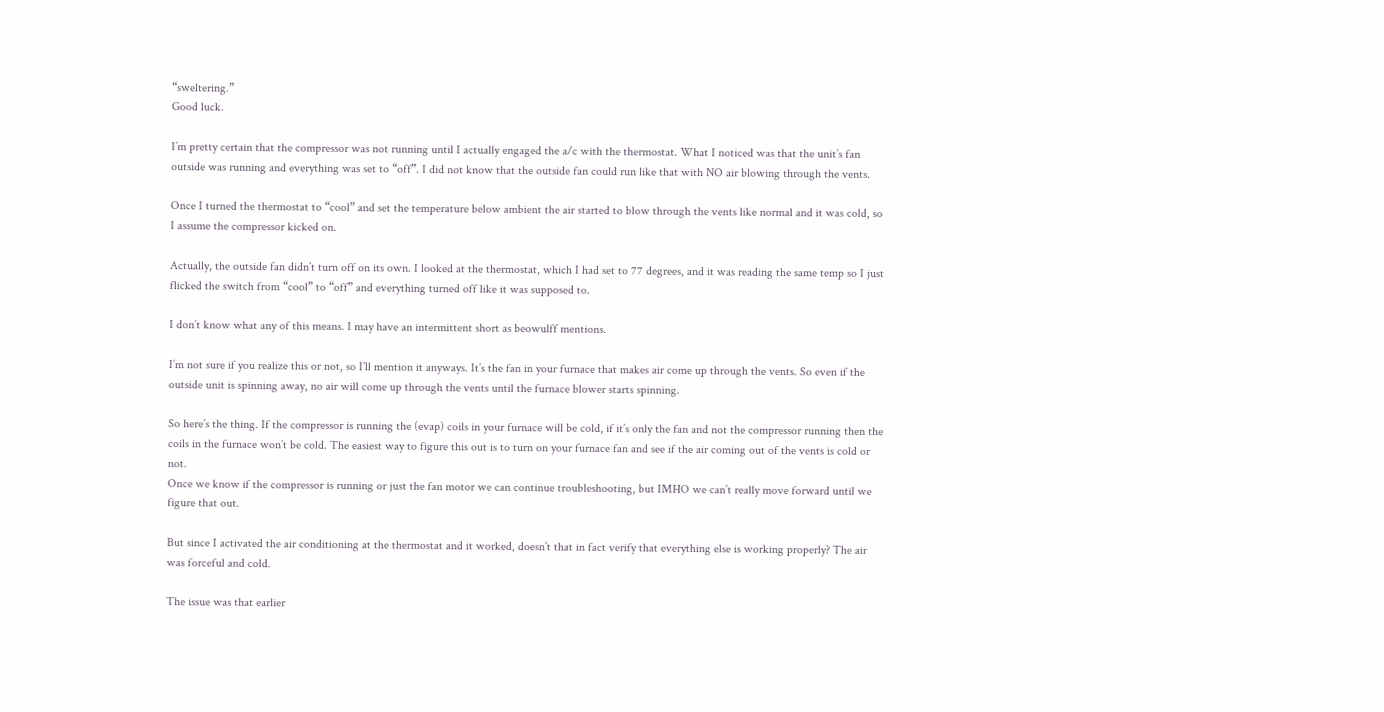“sweltering.”
Good luck.

I’m pretty certain that the compressor was not running until I actually engaged the a/c with the thermostat. What I noticed was that the unit’s fan outside was running and everything was set to “off”. I did not know that the outside fan could run like that with NO air blowing through the vents.

Once I turned the thermostat to “cool” and set the temperature below ambient the air started to blow through the vents like normal and it was cold, so I assume the compressor kicked on.

Actually, the outside fan didn’t turn off on its own. I looked at the thermostat, which I had set to 77 degrees, and it was reading the same temp so I just flicked the switch from “cool” to “off” and everything turned off like it was supposed to.

I don’t know what any of this means. I may have an intermittent short as beowulff mentions.

I’m not sure if you realize this or not, so I’ll mention it anyways. It’s the fan in your furnace that makes air come up through the vents. So even if the outside unit is spinning away, no air will come up through the vents until the furnace blower starts spinning.

So here’s the thing. If the compressor is running the (evap) coils in your furnace will be cold, if it’s only the fan and not the compressor running then the coils in the furnace won’t be cold. The easiest way to figure this out is to turn on your furnace fan and see if the air coming out of the vents is cold or not.
Once we know if the compressor is running or just the fan motor we can continue troubleshooting, but IMHO we can’t really move forward until we figure that out.

But since I activated the air conditioning at the thermostat and it worked, doesn’t that in fact verify that everything else is working properly? The air was forceful and cold.

The issue was that earlier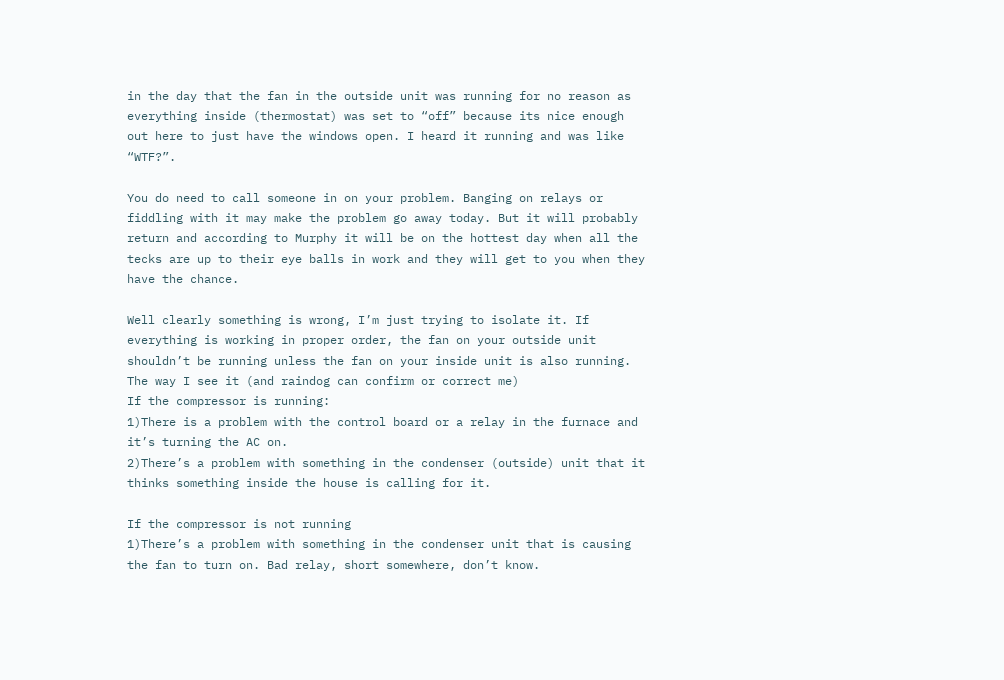in the day that the fan in the outside unit was running for no reason as everything inside (thermostat) was set to “off” because its nice enough out here to just have the windows open. I heard it running and was like “WTF?”.

You do need to call someone in on your problem. Banging on relays or fiddling with it may make the problem go away today. But it will probably return and according to Murphy it will be on the hottest day when all the tecks are up to their eye balls in work and they will get to you when they have the chance.

Well clearly something is wrong, I’m just trying to isolate it. If everything is working in proper order, the fan on your outside unit shouldn’t be running unless the fan on your inside unit is also running.
The way I see it (and raindog can confirm or correct me)
If the compressor is running:
1)There is a problem with the control board or a relay in the furnace and it’s turning the AC on.
2)There’s a problem with something in the condenser (outside) unit that it thinks something inside the house is calling for it.

If the compressor is not running
1)There’s a problem with something in the condenser unit that is causing the fan to turn on. Bad relay, short somewhere, don’t know.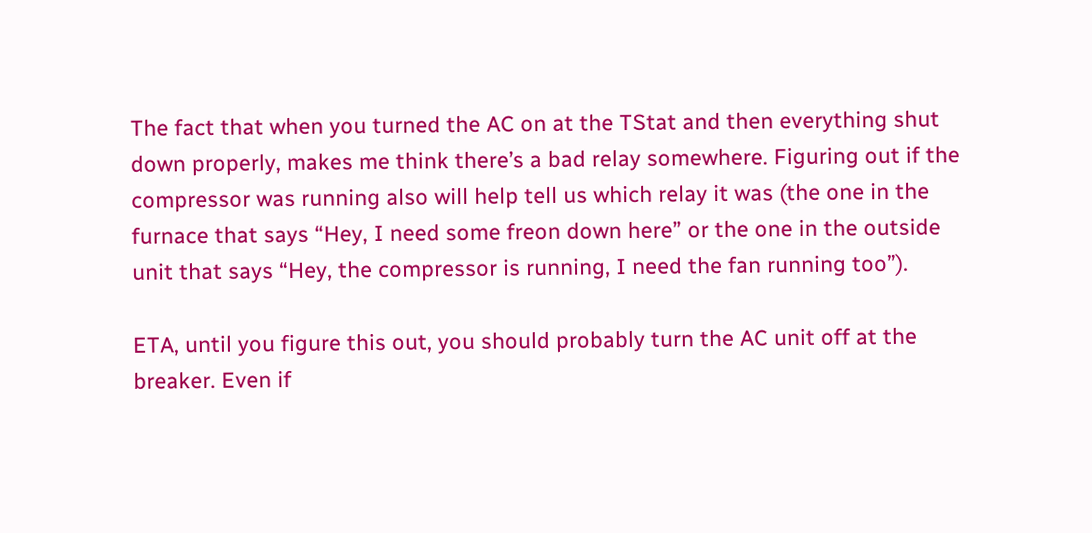The fact that when you turned the AC on at the TStat and then everything shut down properly, makes me think there’s a bad relay somewhere. Figuring out if the compressor was running also will help tell us which relay it was (the one in the furnace that says “Hey, I need some freon down here” or the one in the outside unit that says “Hey, the compressor is running, I need the fan running too”).

ETA, until you figure this out, you should probably turn the AC unit off at the breaker. Even if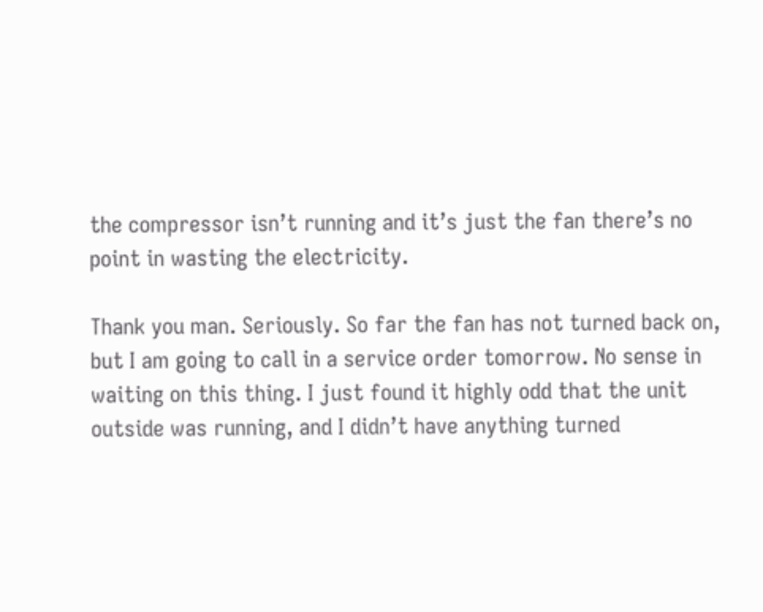the compressor isn’t running and it’s just the fan there’s no point in wasting the electricity.

Thank you man. Seriously. So far the fan has not turned back on, but I am going to call in a service order tomorrow. No sense in waiting on this thing. I just found it highly odd that the unit outside was running, and I didn’t have anything turned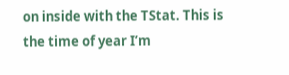on inside with the TStat. This is the time of year I’m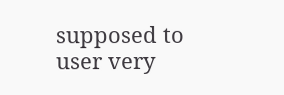supposed to user very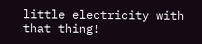little electricity with that thing!